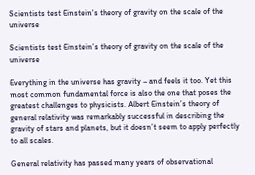Scientists test Einstein's theory of gravity on the scale of the universe

Scientists test Einstein’s theory of gravity on the scale of the universe

Everything in the universe has gravity – and feels it too. Yet this most common fundamental force is also the one that poses the greatest challenges to physicists. Albert Einstein’s theory of general relativity was remarkably successful in describing the gravity of stars and planets, but it doesn’t seem to apply perfectly to all scales.

General relativity has passed many years of observational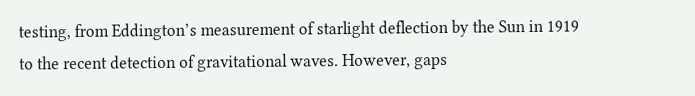testing, from Eddington’s measurement of starlight deflection by the Sun in 1919 to the recent detection of gravitational waves. However, gaps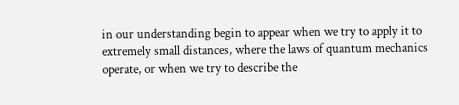in our understanding begin to appear when we try to apply it to extremely small distances, where the laws of quantum mechanics operate, or when we try to describe the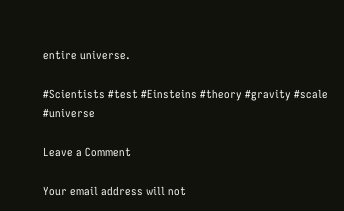entire universe.

#Scientists #test #Einsteins #theory #gravity #scale #universe

Leave a Comment

Your email address will not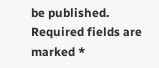be published. Required fields are marked *